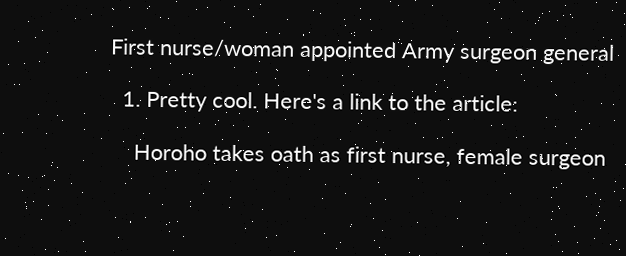First nurse/woman appointed Army surgeon general

  1. Pretty cool. Here's a link to the article:

    Horoho takes oath as first nurse, female surgeon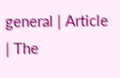general | Article | The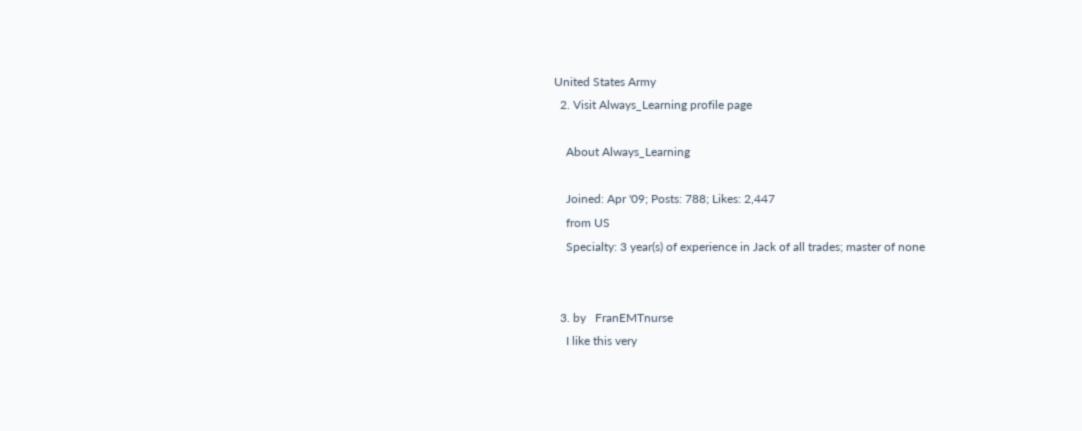United States Army
  2. Visit Always_Learning profile page

    About Always_Learning

    Joined: Apr '09; Posts: 788; Likes: 2,447
    from US
    Specialty: 3 year(s) of experience in Jack of all trades; master of none


  3. by   FranEMTnurse
    I like this very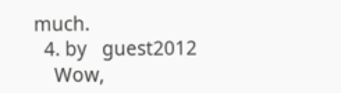much.
  4. by   guest2012
    Wow,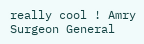really cool ! Amry Surgeon General